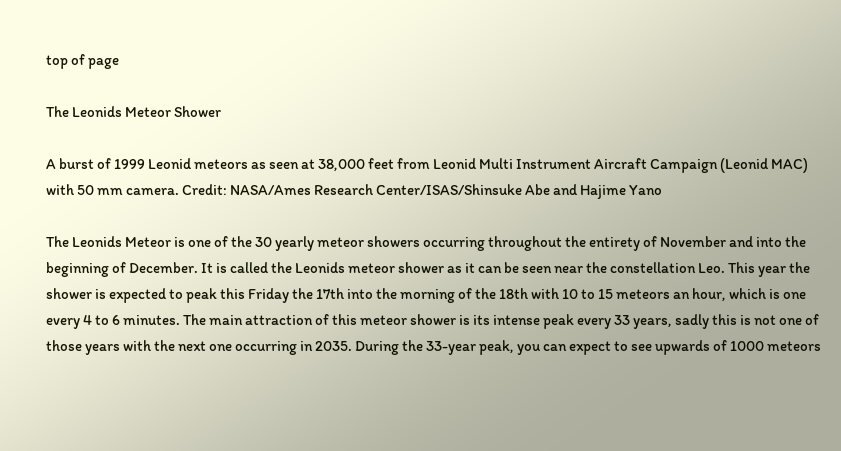top of page

The Leonids Meteor Shower

A burst of 1999 Leonid meteors as seen at 38,000 feet from Leonid Multi Instrument Aircraft Campaign (Leonid MAC) with 50 mm camera. Credit: NASA/Ames Research Center/ISAS/Shinsuke Abe and Hajime Yano

The Leonids Meteor is one of the 30 yearly meteor showers occurring throughout the entirety of November and into the beginning of December. It is called the Leonids meteor shower as it can be seen near the constellation Leo. This year the shower is expected to peak this Friday the 17th into the morning of the 18th with 10 to 15 meteors an hour, which is one every 4 to 6 minutes. The main attraction of this meteor shower is its intense peak every 33 years, sadly this is not one of those years with the next one occurring in 2035. During the 33-year peak, you can expect to see upwards of 1000 meteors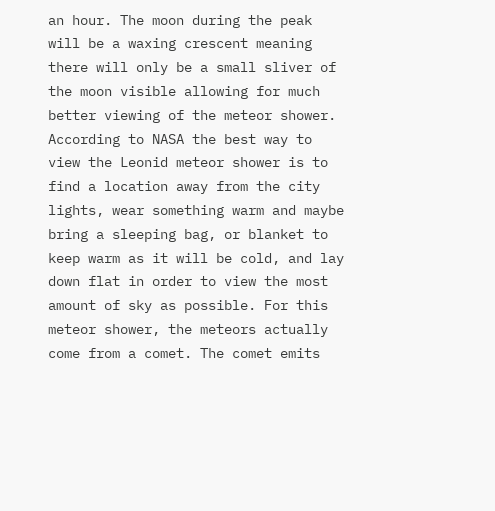an hour. The moon during the peak will be a waxing crescent meaning there will only be a small sliver of the moon visible allowing for much better viewing of the meteor shower. According to NASA the best way to view the Leonid meteor shower is to find a location away from the city lights, wear something warm and maybe bring a sleeping bag, or blanket to keep warm as it will be cold, and lay down flat in order to view the most amount of sky as possible. For this meteor shower, the meteors actually come from a comet. The comet emits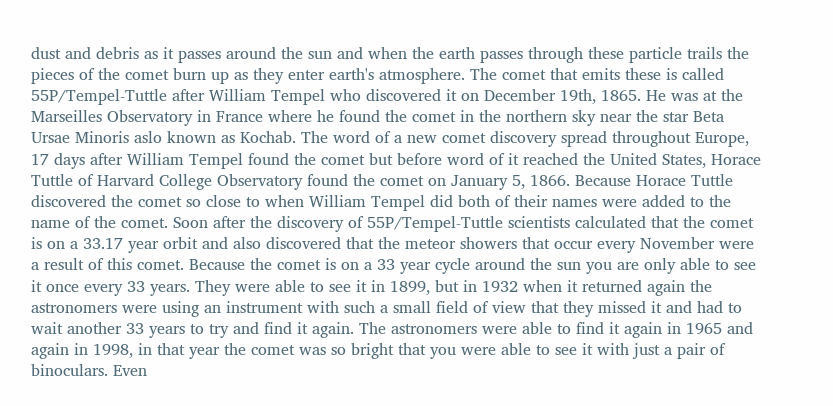dust and debris as it passes around the sun and when the earth passes through these particle trails the pieces of the comet burn up as they enter earth's atmosphere. The comet that emits these is called 55P/Tempel-Tuttle after William Tempel who discovered it on December 19th, 1865. He was at the Marseilles Observatory in France where he found the comet in the northern sky near the star Beta Ursae Minoris aslo known as Kochab. The word of a new comet discovery spread throughout Europe, 17 days after William Tempel found the comet but before word of it reached the United States, Horace Tuttle of Harvard College Observatory found the comet on January 5, 1866. Because Horace Tuttle discovered the comet so close to when William Tempel did both of their names were added to the name of the comet. Soon after the discovery of 55P/Tempel-Tuttle scientists calculated that the comet is on a 33.17 year orbit and also discovered that the meteor showers that occur every November were a result of this comet. Because the comet is on a 33 year cycle around the sun you are only able to see it once every 33 years. They were able to see it in 1899, but in 1932 when it returned again the astronomers were using an instrument with such a small field of view that they missed it and had to wait another 33 years to try and find it again. The astronomers were able to find it again in 1965 and again in 1998, in that year the comet was so bright that you were able to see it with just a pair of binoculars. Even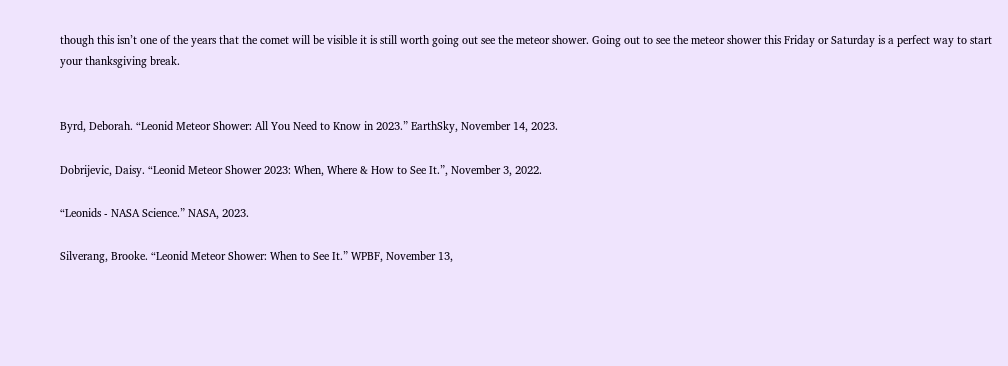though this isn’t one of the years that the comet will be visible it is still worth going out see the meteor shower. Going out to see the meteor shower this Friday or Saturday is a perfect way to start your thanksgiving break.


Byrd, Deborah. “Leonid Meteor Shower: All You Need to Know in 2023.” EarthSky, November 14, 2023.

Dobrijevic, Daisy. “Leonid Meteor Shower 2023: When, Where & How to See It.”, November 3, 2022.

“Leonids - NASA Science.” NASA, 2023.

Silverang, Brooke. “Leonid Meteor Shower: When to See It.” WPBF, November 13,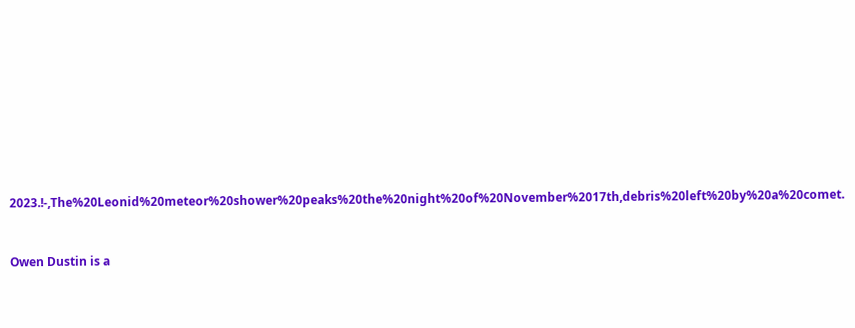2023.!-,The%20Leonid%20meteor%20shower%20peaks%20the%20night%20of%20November%2017th,debris%20left%20by%20a%20comet.


Owen Dustin is a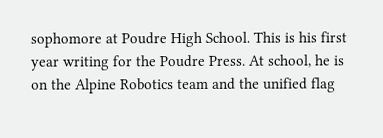sophomore at Poudre High School. This is his first year writing for the Poudre Press. At school, he is on the Alpine Robotics team and the unified flag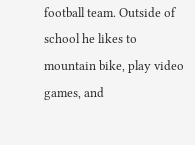football team. Outside of school he likes to mountain bike, play video games, and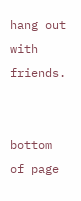hang out with friends.


bottom of page